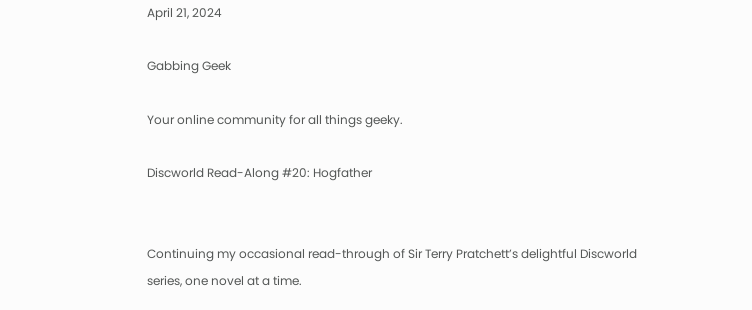April 21, 2024

Gabbing Geek

Your online community for all things geeky.

Discworld Read-Along #20: Hogfather


Continuing my occasional read-through of Sir Terry Pratchett’s delightful Discworld series, one novel at a time.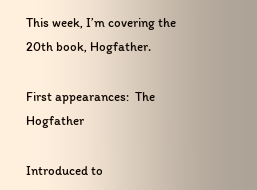This week, I’m covering the 20th book, Hogfather.

First appearances:  The Hogfather

Introduced to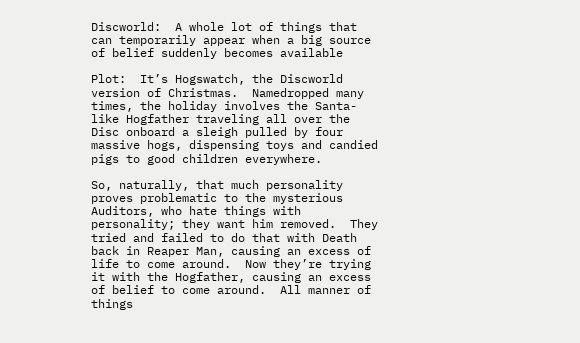Discworld:  A whole lot of things that can temporarily appear when a big source of belief suddenly becomes available

Plot:  It’s Hogswatch, the Discworld version of Christmas.  Namedropped many times, the holiday involves the Santa-like Hogfather traveling all over the Disc onboard a sleigh pulled by four massive hogs, dispensing toys and candied pigs to good children everywhere.

So, naturally, that much personality proves problematic to the mysterious Auditors, who hate things with personality; they want him removed.  They tried and failed to do that with Death back in Reaper Man, causing an excess of life to come around.  Now they’re trying it with the Hogfather, causing an excess of belief to come around.  All manner of things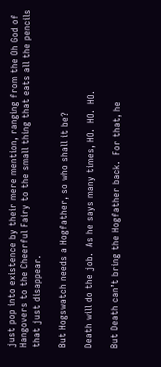just pop into existence by their mere mention, ranging from the Oh God of Hangovers to the Cheerful Fairy to the small thing that eats all the pencils that just disappear.

But Hogswatch needs a Hogfather, so who shall it be?

Death will do the job.  As he says many times, HO.  HO.  HO.

But Death can’t bring the Hogfather back.  For that, he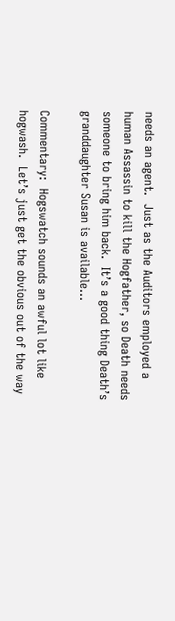needs an agent.  Just as the Auditors employed a human Assassin to kill the Hogfather, so Death needs someone to bring him back.  It’s a good thing Death’s granddaughter Susan is available…

Commentary:  Hogswatch sounds an awful lot like hogwash.  Let’s just get the obvious out of the way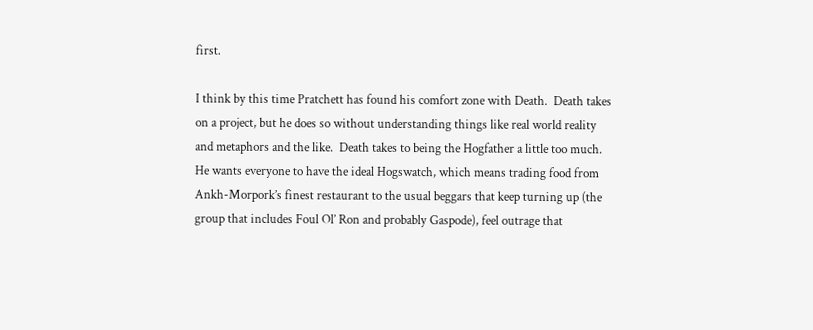first.

I think by this time Pratchett has found his comfort zone with Death.  Death takes on a project, but he does so without understanding things like real world reality and metaphors and the like.  Death takes to being the Hogfather a little too much.  He wants everyone to have the ideal Hogswatch, which means trading food from Ankh-Morpork’s finest restaurant to the usual beggars that keep turning up (the group that includes Foul Ol’ Ron and probably Gaspode), feel outrage that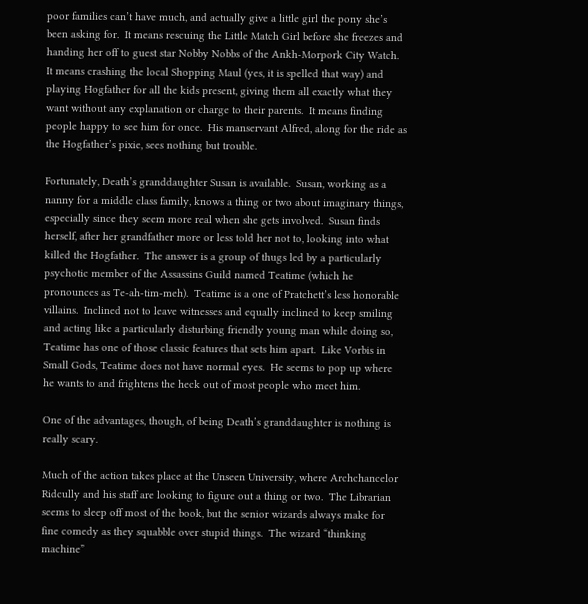poor families can’t have much, and actually give a little girl the pony she’s been asking for.  It means rescuing the Little Match Girl before she freezes and handing her off to guest star Nobby Nobbs of the Ankh-Morpork City Watch.  It means crashing the local Shopping Maul (yes, it is spelled that way) and playing Hogfather for all the kids present, giving them all exactly what they want without any explanation or charge to their parents.  It means finding people happy to see him for once.  His manservant Alfred, along for the ride as the Hogfather’s pixie, sees nothing but trouble.

Fortunately, Death’s granddaughter Susan is available.  Susan, working as a nanny for a middle class family, knows a thing or two about imaginary things, especially since they seem more real when she gets involved.  Susan finds herself, after her grandfather more or less told her not to, looking into what killed the Hogfather.  The answer is a group of thugs led by a particularly psychotic member of the Assassins Guild named Teatime (which he pronounces as Te-ah-tim-meh).  Teatime is a one of Pratchett’s less honorable villains.  Inclined not to leave witnesses and equally inclined to keep smiling and acting like a particularly disturbing friendly young man while doing so, Teatime has one of those classic features that sets him apart.  Like Vorbis in Small Gods, Teatime does not have normal eyes.  He seems to pop up where he wants to and frightens the heck out of most people who meet him.

One of the advantages, though, of being Death’s granddaughter is nothing is really scary.

Much of the action takes place at the Unseen University, where Archchancelor Ridcully and his staff are looking to figure out a thing or two.  The Librarian seems to sleep off most of the book, but the senior wizards always make for fine comedy as they squabble over stupid things.  The wizard “thinking machine”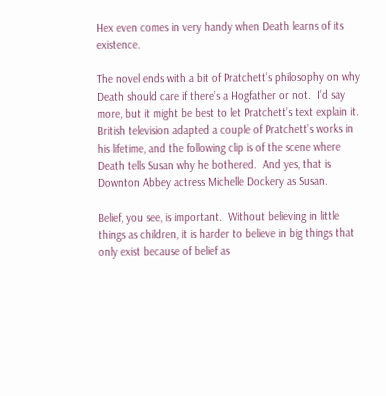Hex even comes in very handy when Death learns of its existence.

The novel ends with a bit of Pratchett’s philosophy on why Death should care if there’s a Hogfather or not.  I’d say more, but it might be best to let Pratchett’s text explain it.  British television adapted a couple of Pratchett’s works in his lifetime, and the following clip is of the scene where Death tells Susan why he bothered.  And yes, that is Downton Abbey actress Michelle Dockery as Susan.

Belief, you see, is important.  Without believing in little things as children, it is harder to believe in big things that only exist because of belief as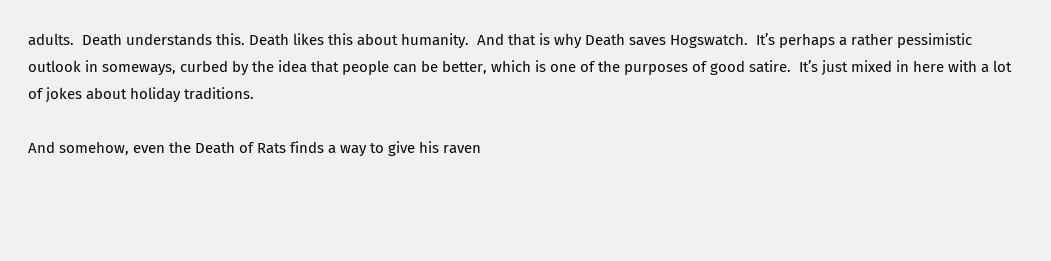adults.  Death understands this. Death likes this about humanity.  And that is why Death saves Hogswatch.  It’s perhaps a rather pessimistic outlook in someways, curbed by the idea that people can be better, which is one of the purposes of good satire.  It’s just mixed in here with a lot of jokes about holiday traditions.

And somehow, even the Death of Rats finds a way to give his raven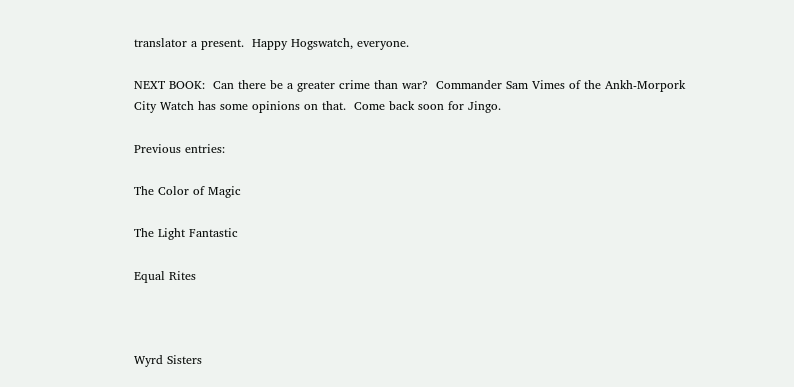translator a present.  Happy Hogswatch, everyone.

NEXT BOOK:  Can there be a greater crime than war?  Commander Sam Vimes of the Ankh-Morpork City Watch has some opinions on that.  Come back soon for Jingo.

Previous entries:

The Color of Magic

The Light Fantastic

Equal Rites



Wyrd Sisters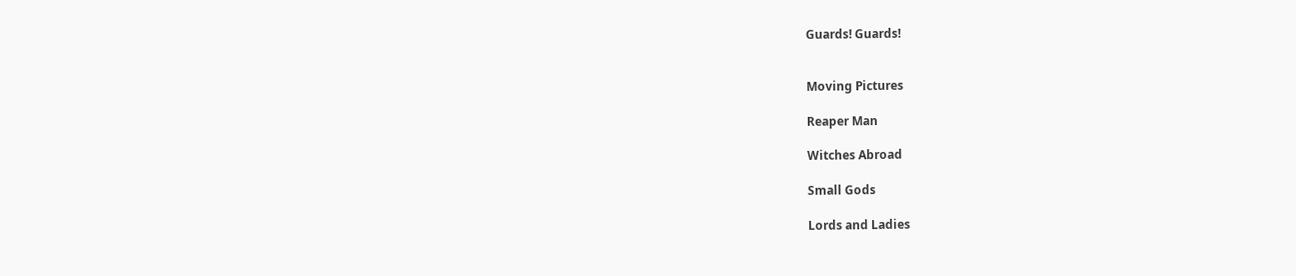Guards! Guards!


Moving Pictures

Reaper Man

Witches Abroad

Small Gods

Lords and Ladies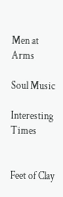Men at Arms

Soul Music

Interesting Times


Feet of Clay